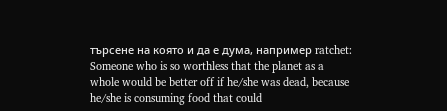търсене на която и да е дума, например ratchet:
Someone who is so worthless that the planet as a whole would be better off if he/she was dead, because he/she is consuming food that could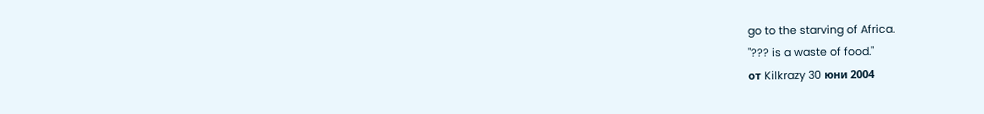go to the starving of Africa.
"??? is a waste of food."
от Kilkrazy 30 юни 2004